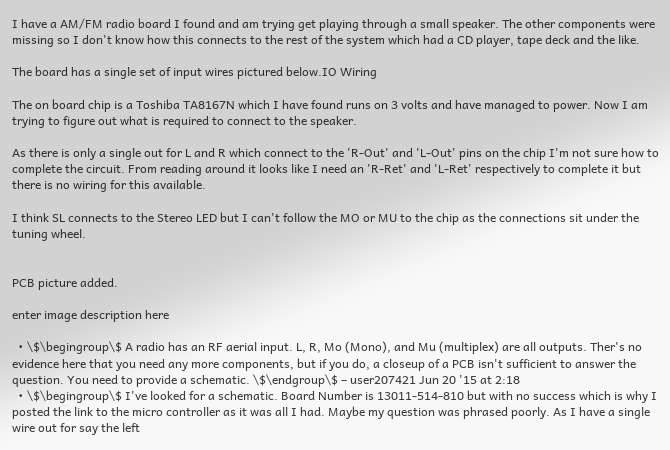I have a AM/FM radio board I found and am trying get playing through a small speaker. The other components were missing so I don't know how this connects to the rest of the system which had a CD player, tape deck and the like.

The board has a single set of input wires pictured below.IO Wiring

The on board chip is a Toshiba TA8167N which I have found runs on 3 volts and have managed to power. Now I am trying to figure out what is required to connect to the speaker.

As there is only a single out for L and R which connect to the 'R-Out' and 'L-Out' pins on the chip I'm not sure how to complete the circuit. From reading around it looks like I need an 'R-Ret' and 'L-Ret' respectively to complete it but there is no wiring for this available.

I think SL connects to the Stereo LED but I can't follow the MO or MU to the chip as the connections sit under the tuning wheel.


PCB picture added.

enter image description here

  • \$\begingroup\$ A radio has an RF aerial input. L, R, Mo (Mono), and Mu (multiplex) are all outputs. Ther's no evidence here that you need any more components, but if you do, a closeup of a PCB isn't sufficient to answer the question. You need to provide a schematic. \$\endgroup\$ – user207421 Jun 20 '15 at 2:18
  • \$\begingroup\$ I've looked for a schematic. Board Number is 13011-514-810 but with no success which is why I posted the link to the micro controller as it was all I had. Maybe my question was phrased poorly. As I have a single wire out for say the left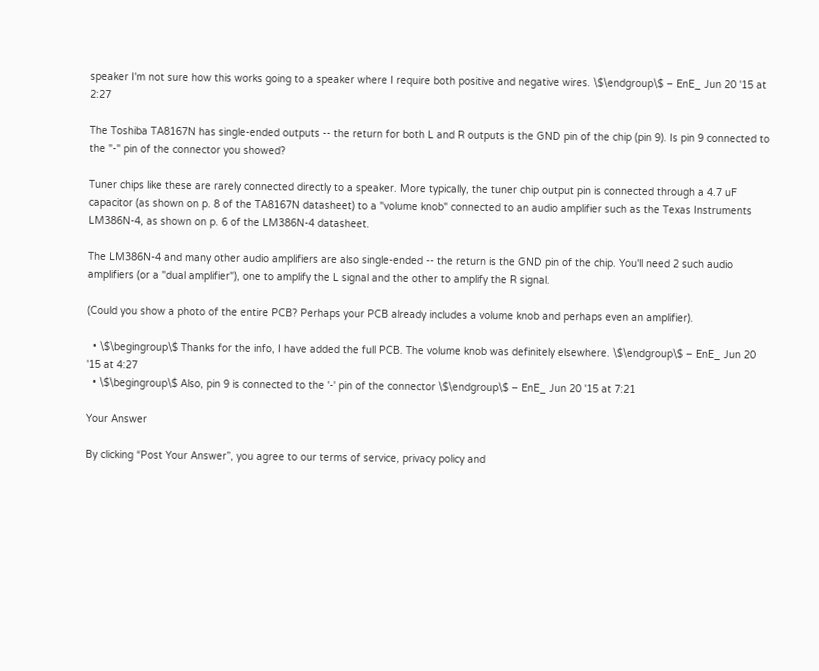speaker I'm not sure how this works going to a speaker where I require both positive and negative wires. \$\endgroup\$ – EnE_ Jun 20 '15 at 2:27

The Toshiba TA8167N has single-ended outputs -- the return for both L and R outputs is the GND pin of the chip (pin 9). Is pin 9 connected to the "-" pin of the connector you showed?

Tuner chips like these are rarely connected directly to a speaker. More typically, the tuner chip output pin is connected through a 4.7 uF capacitor (as shown on p. 8 of the TA8167N datasheet) to a "volume knob" connected to an audio amplifier such as the Texas Instruments LM386N-4, as shown on p. 6 of the LM386N-4 datasheet.

The LM386N-4 and many other audio amplifiers are also single-ended -- the return is the GND pin of the chip. You'll need 2 such audio amplifiers (or a "dual amplifier"), one to amplify the L signal and the other to amplify the R signal.

(Could you show a photo of the entire PCB? Perhaps your PCB already includes a volume knob and perhaps even an amplifier).

  • \$\begingroup\$ Thanks for the info, I have added the full PCB. The volume knob was definitely elsewhere. \$\endgroup\$ – EnE_ Jun 20 '15 at 4:27
  • \$\begingroup\$ Also, pin 9 is connected to the '-' pin of the connector \$\endgroup\$ – EnE_ Jun 20 '15 at 7:21

Your Answer

By clicking “Post Your Answer”, you agree to our terms of service, privacy policy and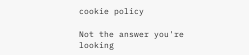cookie policy

Not the answer you're looking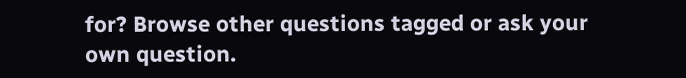for? Browse other questions tagged or ask your own question.